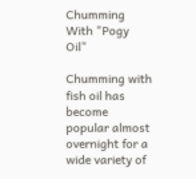Chumming With "Pogy Oil"

Chumming with fish oil has become popular almost overnight for a wide variety of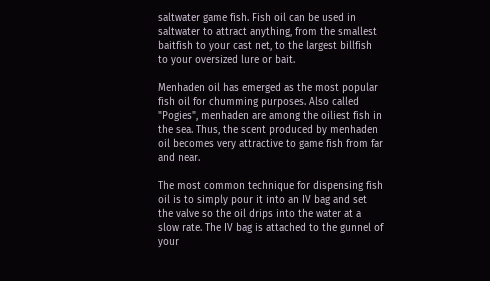saltwater game fish. Fish oil can be used in saltwater to attract anything, from the smallest baitfish to your cast net, to the largest billfish to your oversized lure or bait.

Menhaden oil has emerged as the most popular fish oil for chumming purposes. Also called "Pogies", menhaden are among the oiliest fish in the sea. Thus, the scent produced by menhaden oil becomes very attractive to game fish from far and near.

The most common technique for dispensing fish oil is to simply pour it into an IV bag and set the valve so the oil drips into the water at a slow rate. The IV bag is attached to the gunnel of your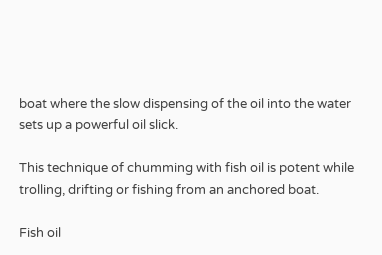boat where the slow dispensing of the oil into the water sets up a powerful oil slick.

This technique of chumming with fish oil is potent while trolling, drifting or fishing from an anchored boat.

Fish oil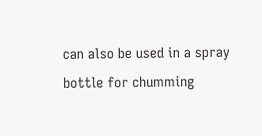can also be used in a spray bottle for chumming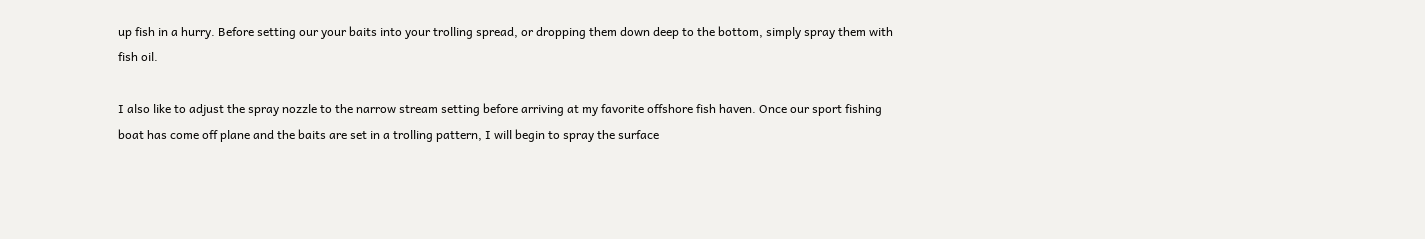up fish in a hurry. Before setting our your baits into your trolling spread, or dropping them down deep to the bottom, simply spray them with fish oil.

I also like to adjust the spray nozzle to the narrow stream setting before arriving at my favorite offshore fish haven. Once our sport fishing boat has come off plane and the baits are set in a trolling pattern, I will begin to spray the surface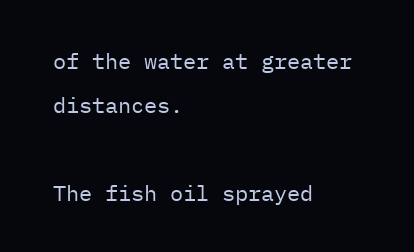of the water at greater distances.

The fish oil sprayed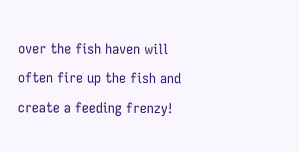over the fish haven will often fire up the fish and create a feeding frenzy!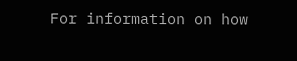For information on how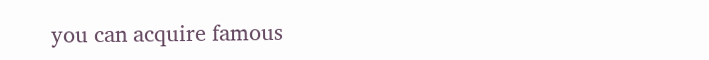you can acquire famous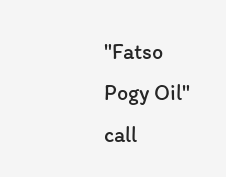"Fatso Pogy Oil" call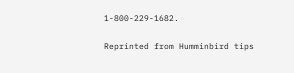1-800-229-1682.

Reprinted from Humminbird tips